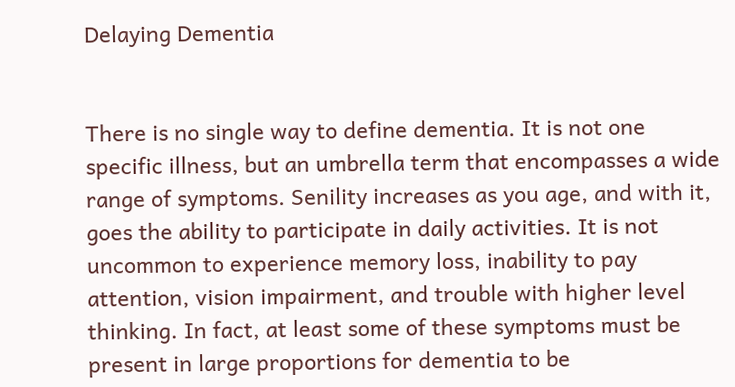Delaying Dementia


There is no single way to define dementia. It is not one specific illness, but an umbrella term that encompasses a wide range of symptoms. Senility increases as you age, and with it, goes the ability to participate in daily activities. It is not uncommon to experience memory loss, inability to pay attention, vision impairment, and trouble with higher level thinking. In fact, at least some of these symptoms must be present in large proportions for dementia to be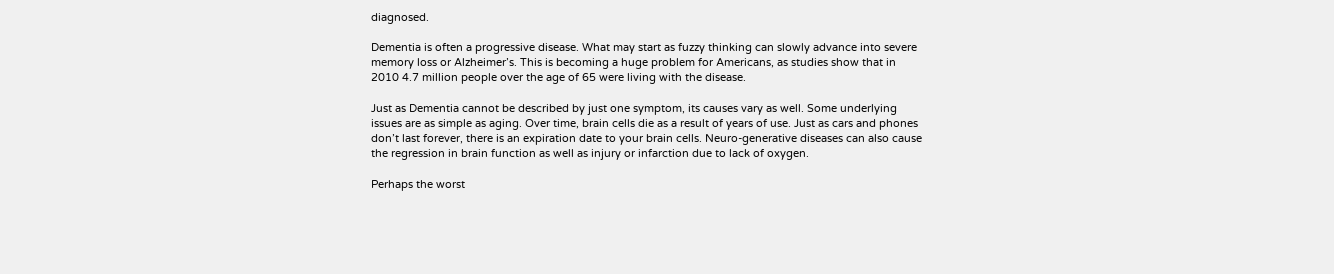diagnosed.

Dementia is often a progressive disease. What may start as fuzzy thinking can slowly advance into severe memory loss or Alzheimer’s. This is becoming a huge problem for Americans, as studies show that in 2010 4.7 million people over the age of 65 were living with the disease.

Just as Dementia cannot be described by just one symptom, its causes vary as well. Some underlying issues are as simple as aging. Over time, brain cells die as a result of years of use. Just as cars and phones don’t last forever, there is an expiration date to your brain cells. Neuro-generative diseases can also cause the regression in brain function as well as injury or infarction due to lack of oxygen.

Perhaps the worst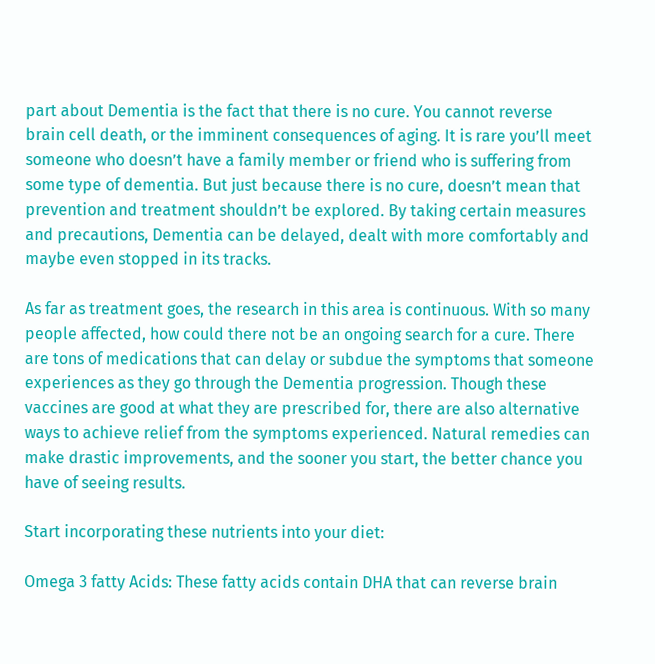part about Dementia is the fact that there is no cure. You cannot reverse brain cell death, or the imminent consequences of aging. It is rare you’ll meet someone who doesn’t have a family member or friend who is suffering from some type of dementia. But just because there is no cure, doesn’t mean that prevention and treatment shouldn’t be explored. By taking certain measures and precautions, Dementia can be delayed, dealt with more comfortably and maybe even stopped in its tracks.

As far as treatment goes, the research in this area is continuous. With so many people affected, how could there not be an ongoing search for a cure. There are tons of medications that can delay or subdue the symptoms that someone experiences as they go through the Dementia progression. Though these vaccines are good at what they are prescribed for, there are also alternative ways to achieve relief from the symptoms experienced. Natural remedies can make drastic improvements, and the sooner you start, the better chance you have of seeing results.

Start incorporating these nutrients into your diet:

Omega 3 fatty Acids: These fatty acids contain DHA that can reverse brain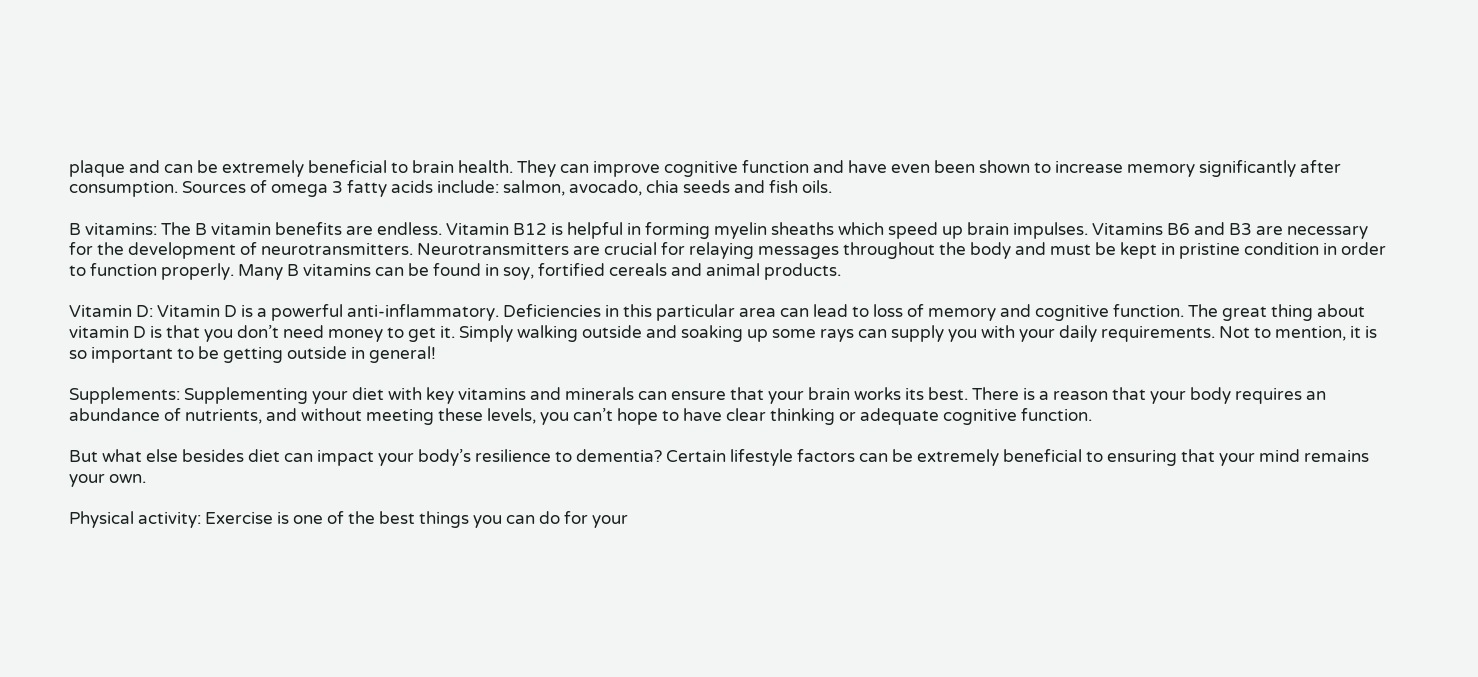plaque and can be extremely beneficial to brain health. They can improve cognitive function and have even been shown to increase memory significantly after consumption. Sources of omega 3 fatty acids include: salmon, avocado, chia seeds and fish oils.

B vitamins: The B vitamin benefits are endless. Vitamin B12 is helpful in forming myelin sheaths which speed up brain impulses. Vitamins B6 and B3 are necessary for the development of neurotransmitters. Neurotransmitters are crucial for relaying messages throughout the body and must be kept in pristine condition in order to function properly. Many B vitamins can be found in soy, fortified cereals and animal products.

Vitamin D: Vitamin D is a powerful anti-inflammatory. Deficiencies in this particular area can lead to loss of memory and cognitive function. The great thing about vitamin D is that you don’t need money to get it. Simply walking outside and soaking up some rays can supply you with your daily requirements. Not to mention, it is so important to be getting outside in general!

Supplements: Supplementing your diet with key vitamins and minerals can ensure that your brain works its best. There is a reason that your body requires an abundance of nutrients, and without meeting these levels, you can’t hope to have clear thinking or adequate cognitive function.

But what else besides diet can impact your body’s resilience to dementia? Certain lifestyle factors can be extremely beneficial to ensuring that your mind remains your own.

Physical activity: Exercise is one of the best things you can do for your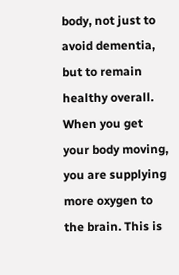body, not just to avoid dementia, but to remain healthy overall. When you get your body moving, you are supplying more oxygen to the brain. This is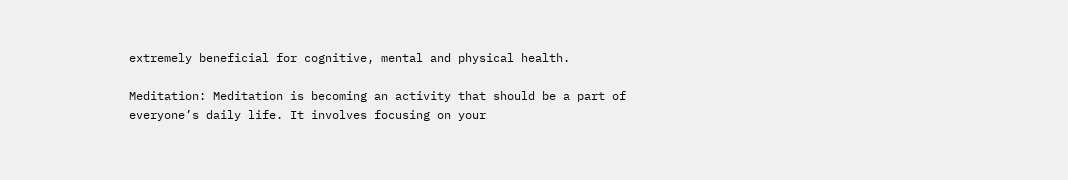extremely beneficial for cognitive, mental and physical health.

Meditation: Meditation is becoming an activity that should be a part of everyone’s daily life. It involves focusing on your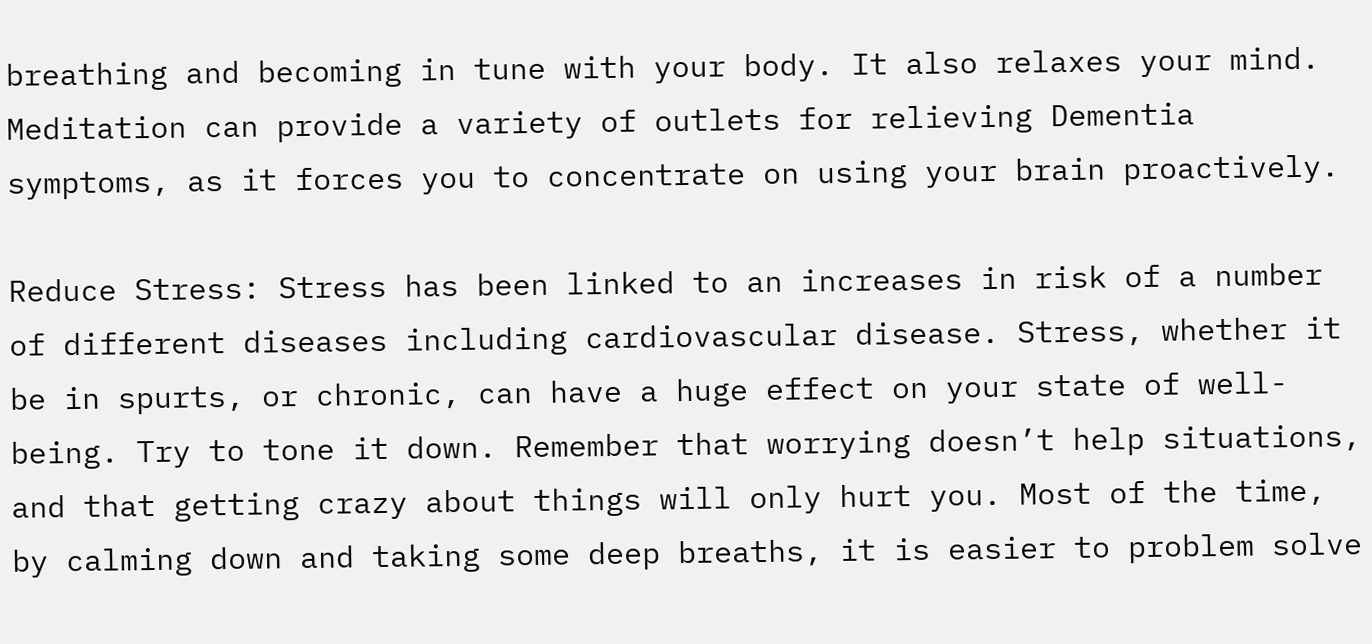breathing and becoming in tune with your body. It also relaxes your mind. Meditation can provide a variety of outlets for relieving Dementia symptoms, as it forces you to concentrate on using your brain proactively.

Reduce Stress: Stress has been linked to an increases in risk of a number of different diseases including cardiovascular disease. Stress, whether it be in spurts, or chronic, can have a huge effect on your state of well-being. Try to tone it down. Remember that worrying doesn’t help situations, and that getting crazy about things will only hurt you. Most of the time, by calming down and taking some deep breaths, it is easier to problem solve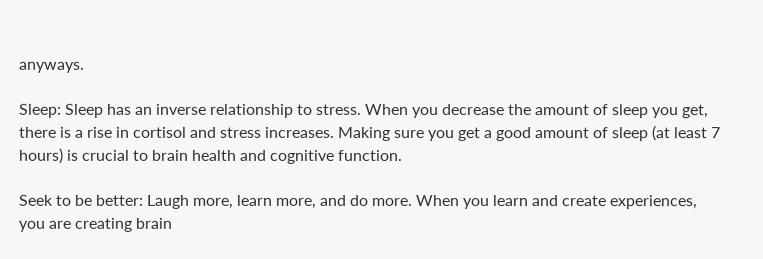anyways.

Sleep: Sleep has an inverse relationship to stress. When you decrease the amount of sleep you get, there is a rise in cortisol and stress increases. Making sure you get a good amount of sleep (at least 7 hours) is crucial to brain health and cognitive function.

Seek to be better: Laugh more, learn more, and do more. When you learn and create experiences, you are creating brain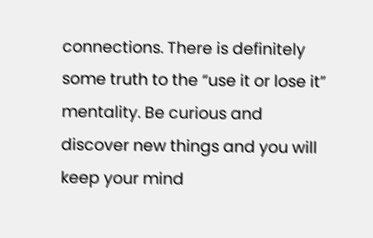connections. There is definitely some truth to the “use it or lose it” mentality. Be curious and discover new things and you will keep your mind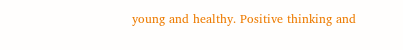young and healthy. Positive thinking and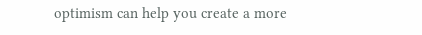optimism can help you create a more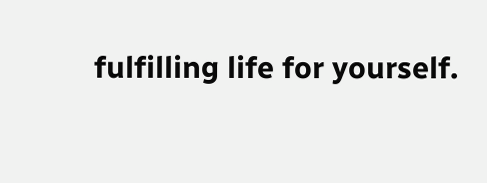fulfilling life for yourself.